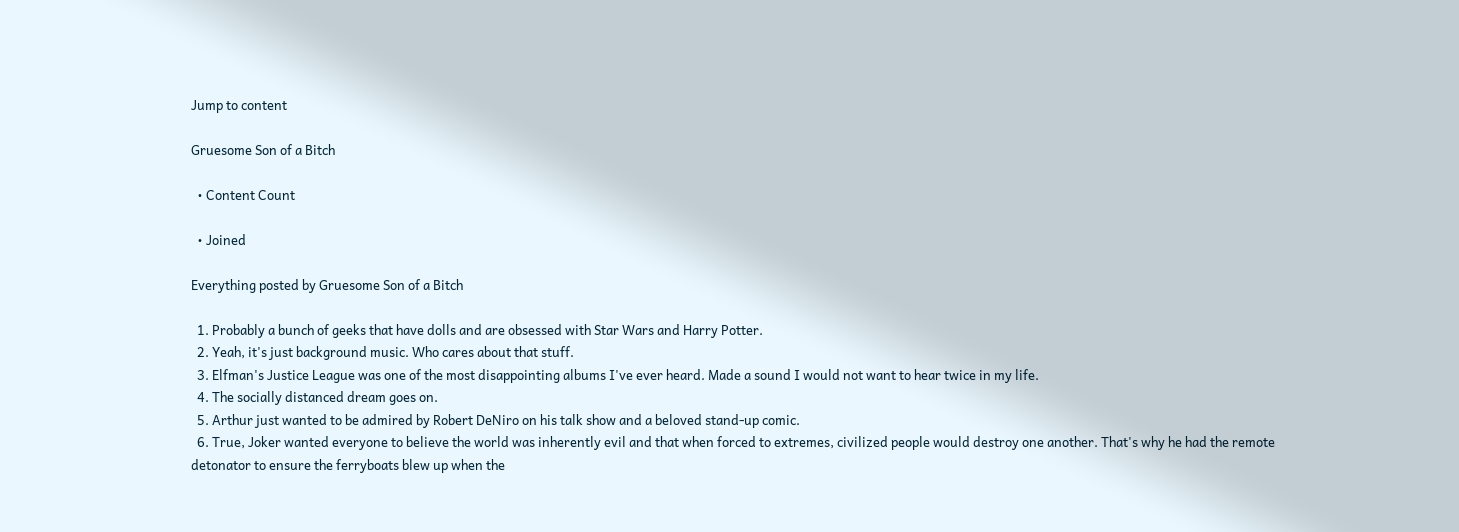Jump to content

Gruesome Son of a Bitch

  • Content Count

  • Joined

Everything posted by Gruesome Son of a Bitch

  1. Probably a bunch of geeks that have dolls and are obsessed with Star Wars and Harry Potter.
  2. Yeah, it's just background music. Who cares about that stuff.
  3. Elfman's Justice League was one of the most disappointing albums I've ever heard. Made a sound I would not want to hear twice in my life.
  4. The socially distanced dream goes on.
  5. Arthur just wanted to be admired by Robert DeNiro on his talk show and a beloved stand-up comic.
  6. True, Joker wanted everyone to believe the world was inherently evil and that when forced to extremes, civilized people would destroy one another. That's why he had the remote detonator to ensure the ferryboats blew up when the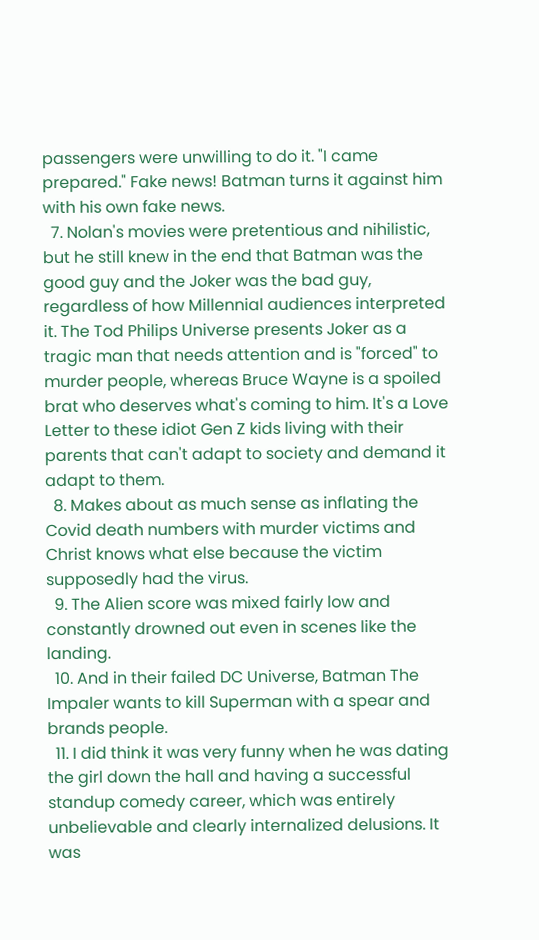passengers were unwilling to do it. "I came prepared." Fake news! Batman turns it against him with his own fake news.
  7. Nolan's movies were pretentious and nihilistic, but he still knew in the end that Batman was the good guy and the Joker was the bad guy, regardless of how Millennial audiences interpreted it. The Tod Philips Universe presents Joker as a tragic man that needs attention and is "forced" to murder people, whereas Bruce Wayne is a spoiled brat who deserves what's coming to him. It's a Love Letter to these idiot Gen Z kids living with their parents that can't adapt to society and demand it adapt to them.
  8. Makes about as much sense as inflating the Covid death numbers with murder victims and Christ knows what else because the victim supposedly had the virus.
  9. The Alien score was mixed fairly low and constantly drowned out even in scenes like the landing.
  10. And in their failed DC Universe, Batman The Impaler wants to kill Superman with a spear and brands people.
  11. I did think it was very funny when he was dating the girl down the hall and having a successful standup comedy career, which was entirely unbelievable and clearly internalized delusions. It was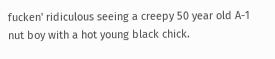fucken' ridiculous seeing a creepy 50 year old A-1 nut boy with a hot young black chick.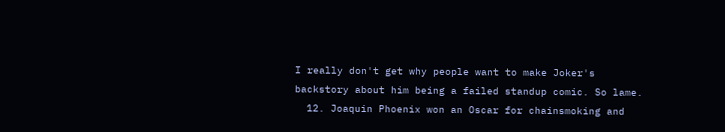I really don't get why people want to make Joker's backstory about him being a failed standup comic. So lame.
  12. Joaquin Phoenix won an Oscar for chainsmoking and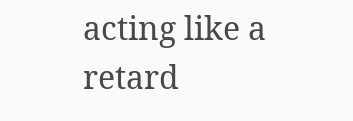acting like a retard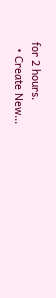for 2 hours.
  • Create New...